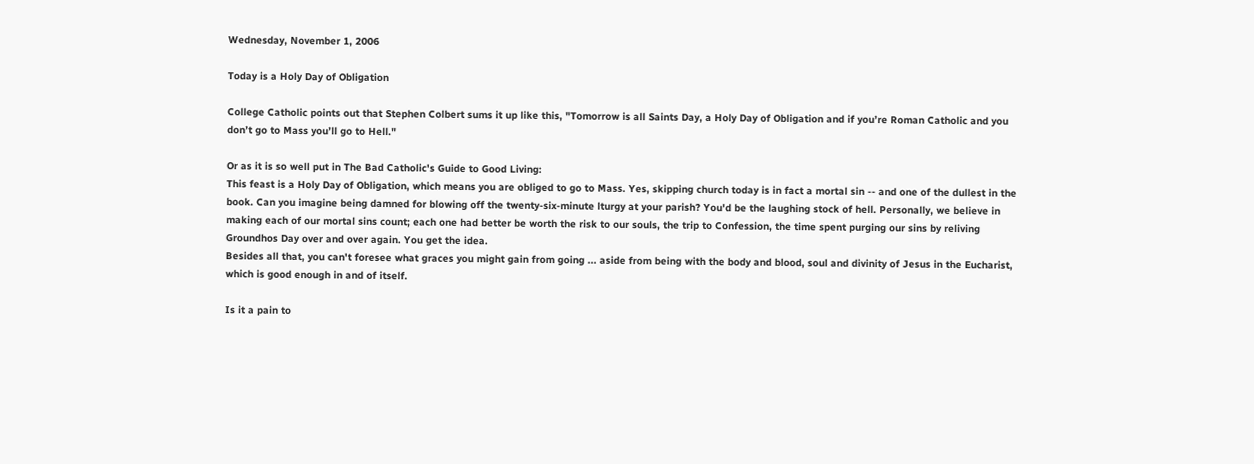Wednesday, November 1, 2006

Today is a Holy Day of Obligation

College Catholic points out that Stephen Colbert sums it up like this, "Tomorrow is all Saints Day, a Holy Day of Obligation and if you’re Roman Catholic and you don’t go to Mass you’ll go to Hell."

Or as it is so well put in The Bad Catholic's Guide to Good Living:
This feast is a Holy Day of Obligation, which means you are obliged to go to Mass. Yes, skipping church today is in fact a mortal sin -- and one of the dullest in the book. Can you imagine being damned for blowing off the twenty-six-minute lturgy at your parish? You'd be the laughing stock of hell. Personally, we believe in making each of our mortal sins count; each one had better be worth the risk to our souls, the trip to Confession, the time spent purging our sins by reliving Groundhos Day over and over again. You get the idea.
Besides all that, you can't foresee what graces you might gain from going ... aside from being with the body and blood, soul and divinity of Jesus in the Eucharist, which is good enough in and of itself.

Is it a pain to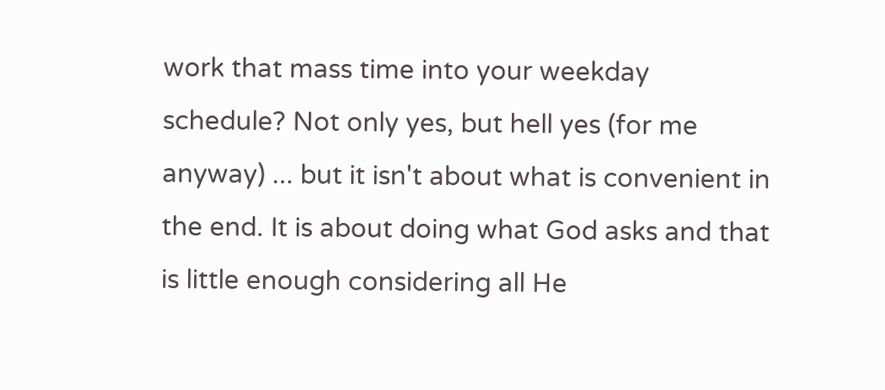work that mass time into your weekday schedule? Not only yes, but hell yes (for me anyway) ... but it isn't about what is convenient in the end. It is about doing what God asks and that is little enough considering all He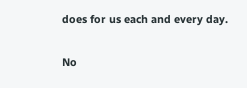does for us each and every day.

No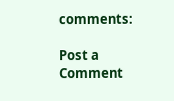comments:

Post a Comment